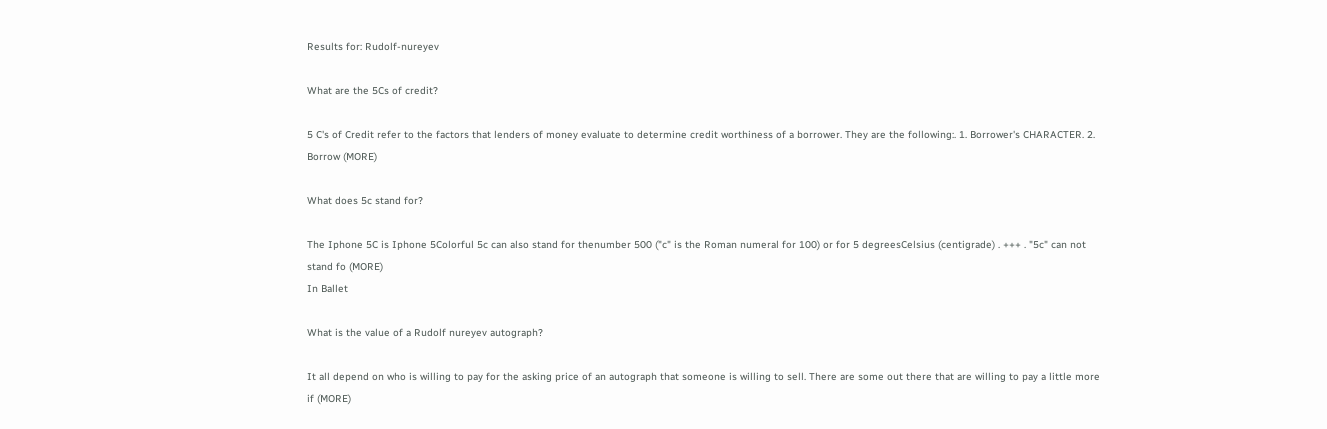Results for: Rudolf-nureyev

What are the 5Cs of credit?

5 C's of Credit refer to the factors that lenders of money evaluate to determine credit worthiness of a borrower. They are the following:. 1. Borrower's CHARACTER. 2. Borrow (MORE)

What does 5c stand for?

The Iphone 5C is Iphone 5Colorful 5c can also stand for thenumber 500 ("c" is the Roman numeral for 100) or for 5 degreesCelsius (centigrade) . +++ . "5c" can not stand fo (MORE)
In Ballet

What is the value of a Rudolf nureyev autograph?

It all depend on who is willing to pay for the asking price of an autograph that someone is willing to sell. There are some out there that are willing to pay a little more if (MORE)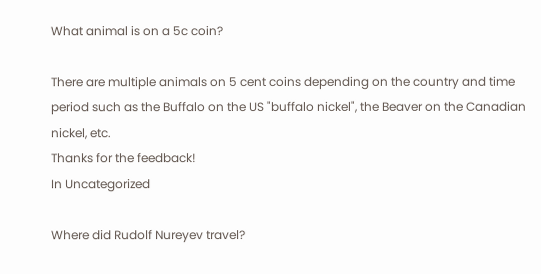What animal is on a 5c coin?

There are multiple animals on 5 cent coins depending on the country and time period such as the Buffalo on the US "buffalo nickel", the Beaver on the Canadian nickel, etc.
Thanks for the feedback!
In Uncategorized

Where did Rudolf Nureyev travel?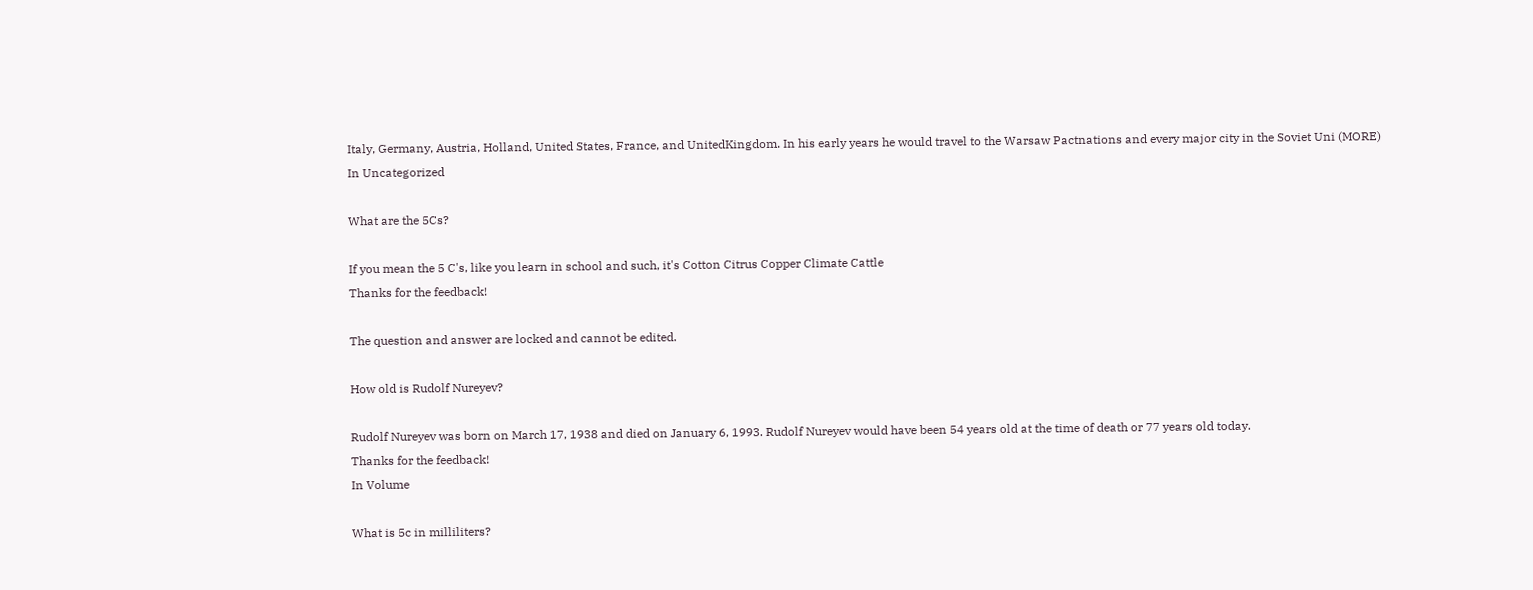Italy, Germany, Austria, Holland, United States, France, and UnitedKingdom. In his early years he would travel to the Warsaw Pactnations and every major city in the Soviet Uni (MORE)
In Uncategorized

What are the 5Cs?

If you mean the 5 C's, like you learn in school and such, it's Cotton Citrus Copper Climate Cattle
Thanks for the feedback!

The question and answer are locked and cannot be edited.

How old is Rudolf Nureyev?

Rudolf Nureyev was born on March 17, 1938 and died on January 6, 1993. Rudolf Nureyev would have been 54 years old at the time of death or 77 years old today.
Thanks for the feedback!
In Volume

What is 5c in milliliters?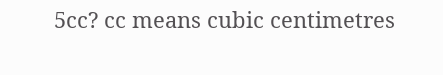5cc? cc means cubic centimetres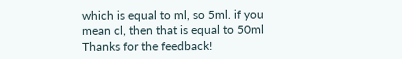which is equal to ml, so 5ml. if you mean cl, then that is equal to 50ml
Thanks for the feedback!